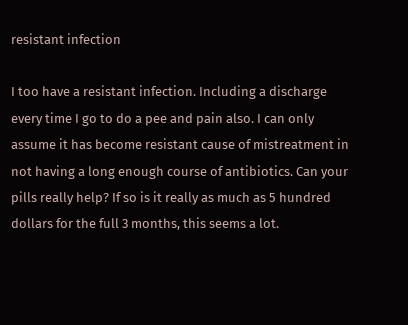resistant infection

I too have a resistant infection. Including a discharge every time I go to do a pee and pain also. I can only assume it has become resistant cause of mistreatment in not having a long enough course of antibiotics. Can your pills really help? If so is it really as much as 5 hundred dollars for the full 3 months, this seems a lot.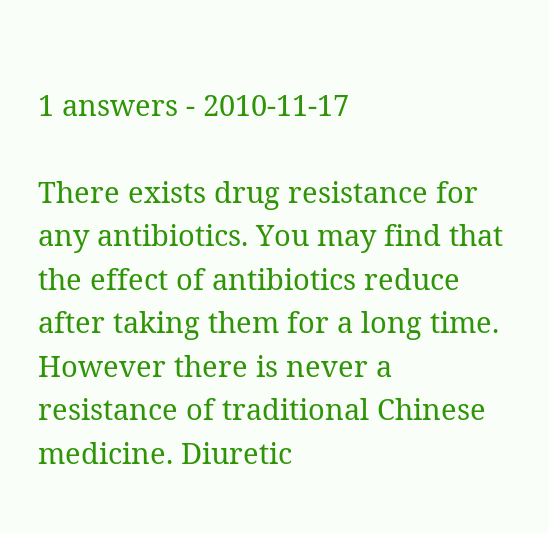1 answers - 2010-11-17

There exists drug resistance for any antibiotics. You may find that the effect of antibiotics reduce after taking them for a long time. However there is never a resistance of traditional Chinese medicine. Diuretic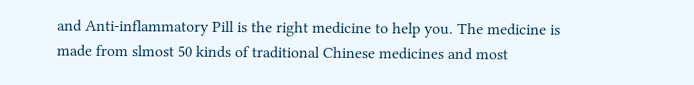and Anti-inflammatory Pill is the right medicine to help you. The medicine is made from slmost 50 kinds of traditional Chinese medicines and most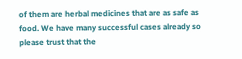of them are herbal medicines that are as safe as food. We have many successful cases already so please trust that the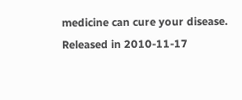medicine can cure your disease.
Released in 2010-11-17